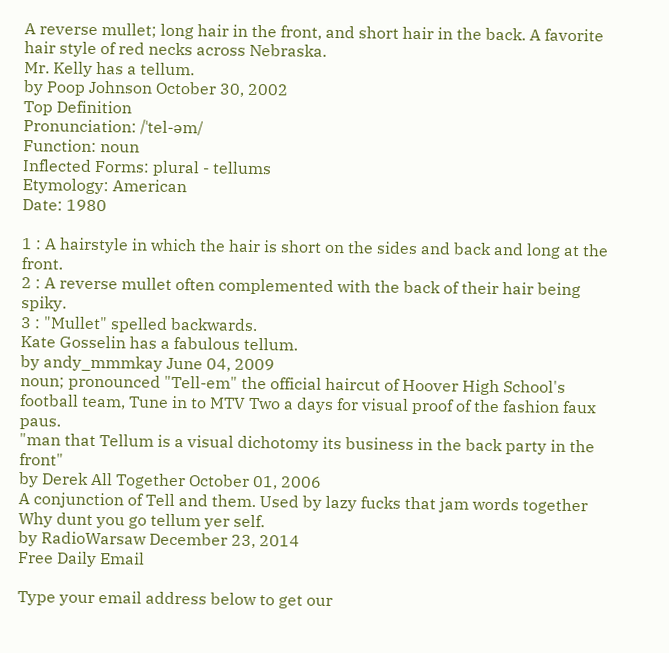A reverse mullet; long hair in the front, and short hair in the back. A favorite hair style of red necks across Nebraska.
Mr. Kelly has a tellum.
by Poop Johnson October 30, 2002
Top Definition
Pronunciation: /ˈtel-əm/
Function: noun
Inflected Forms: plural - tellums
Etymology: American
Date: 1980

1 : A hairstyle in which the hair is short on the sides and back and long at the front.
2 : A reverse mullet often complemented with the back of their hair being spiky.
3 : "Mullet" spelled backwards.
Kate Gosselin has a fabulous tellum.
by andy_mmmkay June 04, 2009
noun; pronounced "Tell-em" the official haircut of Hoover High School's football team, Tune in to MTV Two a days for visual proof of the fashion faux paus.
"man that Tellum is a visual dichotomy its business in the back party in the front"
by Derek All Together October 01, 2006
A conjunction of Tell and them. Used by lazy fucks that jam words together
Why dunt you go tellum yer self.
by RadioWarsaw December 23, 2014
Free Daily Email

Type your email address below to get our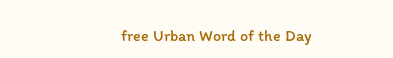free Urban Word of the Day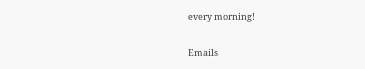every morning!

Emails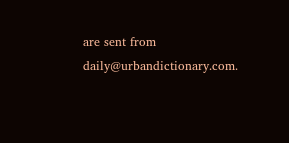are sent from daily@urbandictionary.com.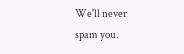We'll never spam you.